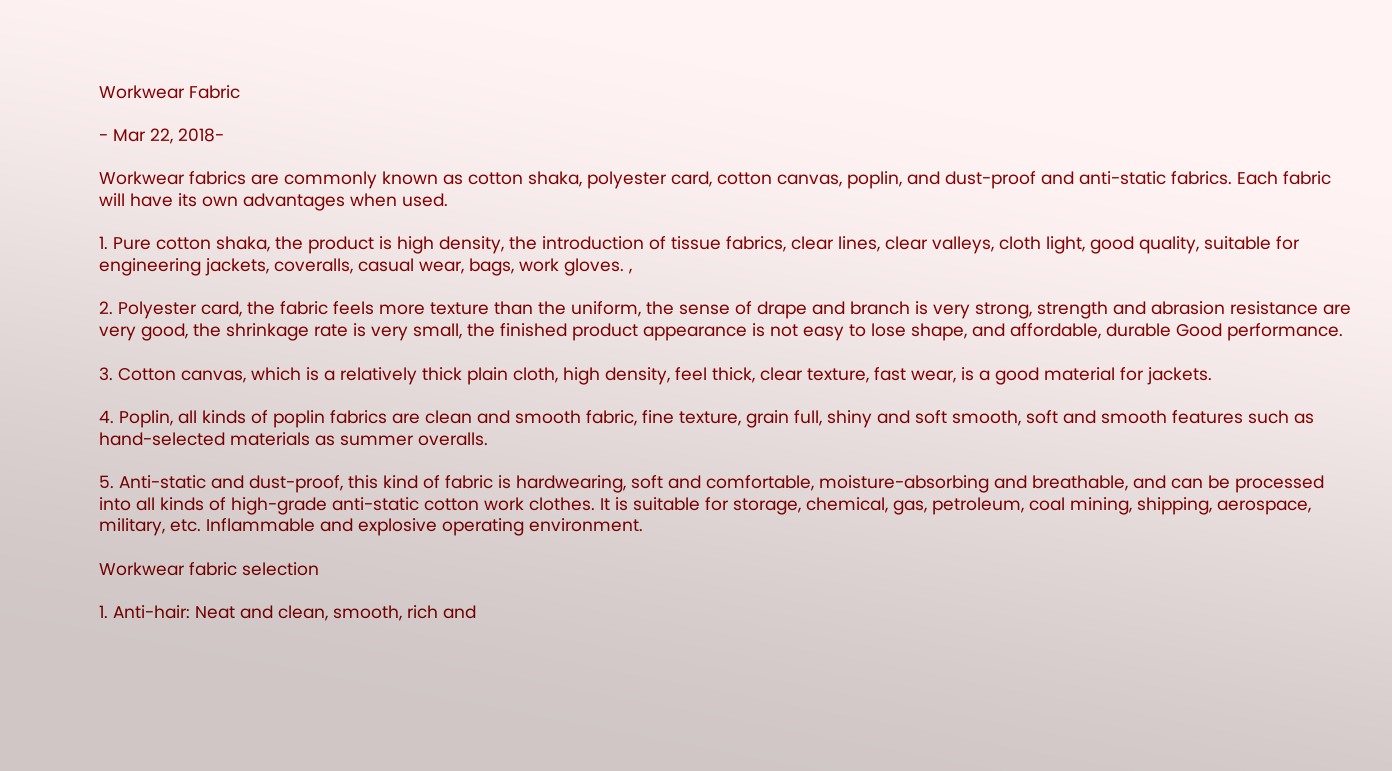Workwear Fabric

- Mar 22, 2018-

Workwear fabrics are commonly known as cotton shaka, polyester card, cotton canvas, poplin, and dust-proof and anti-static fabrics. Each fabric will have its own advantages when used.

1. Pure cotton shaka, the product is high density, the introduction of tissue fabrics, clear lines, clear valleys, cloth light, good quality, suitable for engineering jackets, coveralls, casual wear, bags, work gloves. ,

2. Polyester card, the fabric feels more texture than the uniform, the sense of drape and branch is very strong, strength and abrasion resistance are very good, the shrinkage rate is very small, the finished product appearance is not easy to lose shape, and affordable, durable Good performance.

3. Cotton canvas, which is a relatively thick plain cloth, high density, feel thick, clear texture, fast wear, is a good material for jackets.

4. Poplin, all kinds of poplin fabrics are clean and smooth fabric, fine texture, grain full, shiny and soft smooth, soft and smooth features such as hand-selected materials as summer overalls.

5. Anti-static and dust-proof, this kind of fabric is hardwearing, soft and comfortable, moisture-absorbing and breathable, and can be processed into all kinds of high-grade anti-static cotton work clothes. It is suitable for storage, chemical, gas, petroleum, coal mining, shipping, aerospace, military, etc. Inflammable and explosive operating environment.

Workwear fabric selection

1. Anti-hair: Neat and clean, smooth, rich and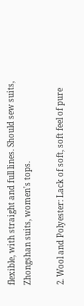flexible, with straight and full lines. Should sew suits, Zhongshan suits, women's tops.

2. Wool and Polyester: Lack of soft, soft feel of pure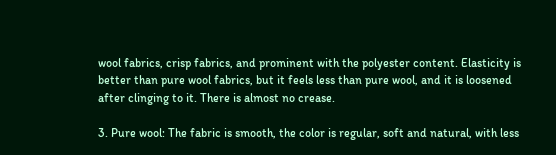wool fabrics, crisp fabrics, and prominent with the polyester content. Elasticity is better than pure wool fabrics, but it feels less than pure wool, and it is loosened after clinging to it. There is almost no crease.

3. Pure wool: The fabric is smooth, the color is regular, soft and natural, with less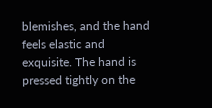blemishes, and the hand feels elastic and exquisite. The hand is pressed tightly on the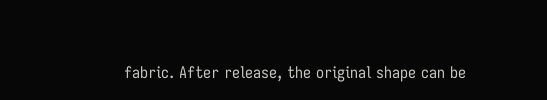fabric. After release, the original shape can be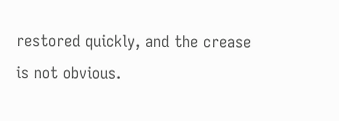restored quickly, and the crease is not obvious.